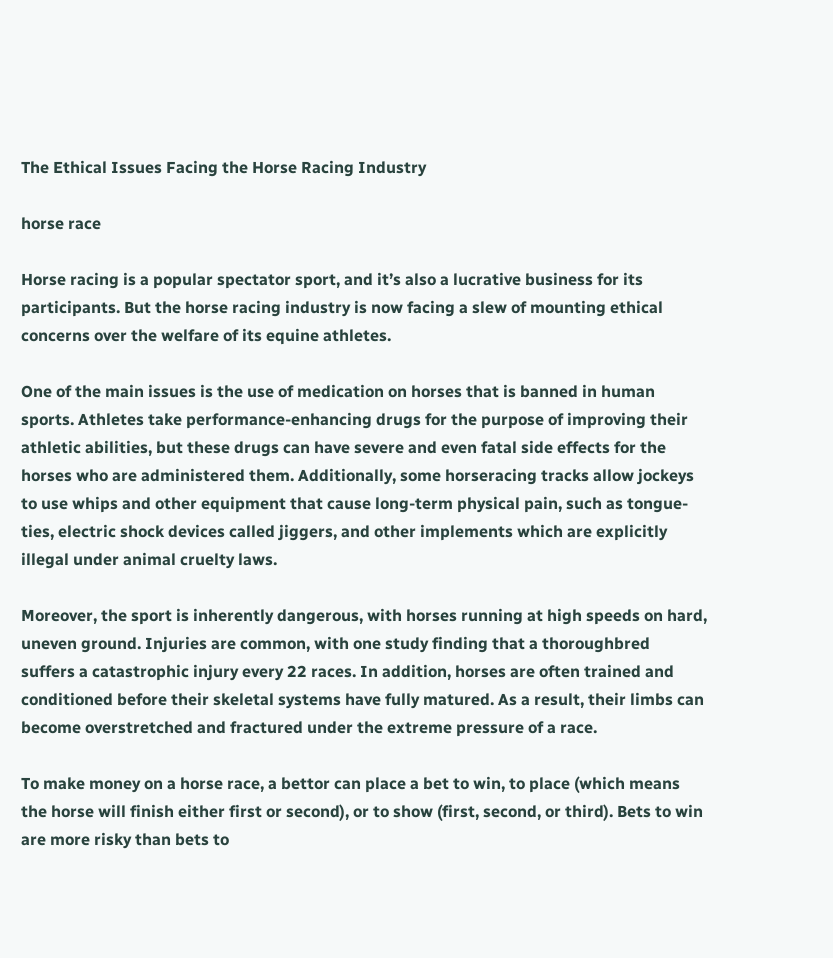The Ethical Issues Facing the Horse Racing Industry

horse race

Horse racing is a popular spectator sport, and it’s also a lucrative business for its participants. But the horse racing industry is now facing a slew of mounting ethical concerns over the welfare of its equine athletes.

One of the main issues is the use of medication on horses that is banned in human sports. Athletes take performance-enhancing drugs for the purpose of improving their athletic abilities, but these drugs can have severe and even fatal side effects for the horses who are administered them. Additionally, some horseracing tracks allow jockeys to use whips and other equipment that cause long-term physical pain, such as tongue-ties, electric shock devices called jiggers, and other implements which are explicitly illegal under animal cruelty laws.

Moreover, the sport is inherently dangerous, with horses running at high speeds on hard, uneven ground. Injuries are common, with one study finding that a thoroughbred suffers a catastrophic injury every 22 races. In addition, horses are often trained and conditioned before their skeletal systems have fully matured. As a result, their limbs can become overstretched and fractured under the extreme pressure of a race.

To make money on a horse race, a bettor can place a bet to win, to place (which means the horse will finish either first or second), or to show (first, second, or third). Bets to win are more risky than bets to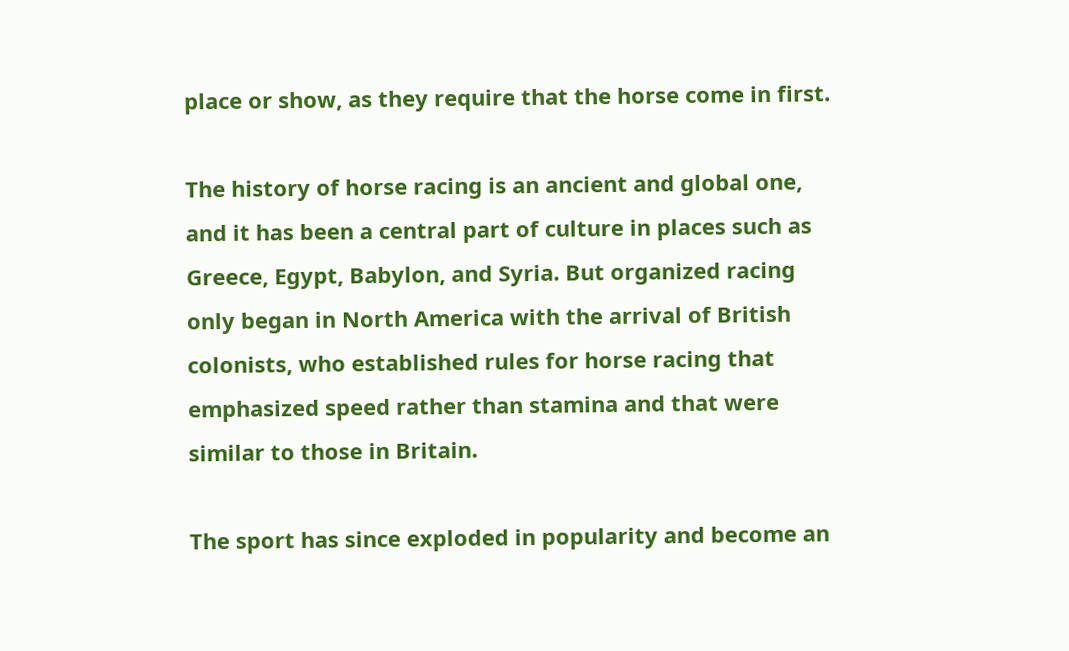place or show, as they require that the horse come in first.

The history of horse racing is an ancient and global one, and it has been a central part of culture in places such as Greece, Egypt, Babylon, and Syria. But organized racing only began in North America with the arrival of British colonists, who established rules for horse racing that emphasized speed rather than stamina and that were similar to those in Britain.

The sport has since exploded in popularity and become an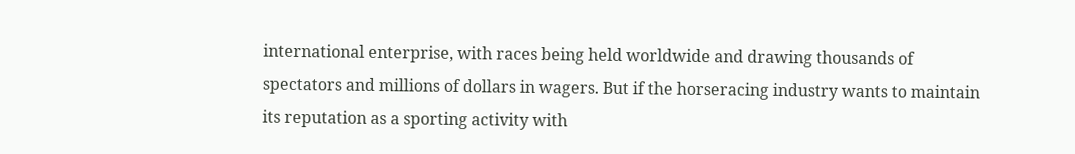international enterprise, with races being held worldwide and drawing thousands of spectators and millions of dollars in wagers. But if the horseracing industry wants to maintain its reputation as a sporting activity with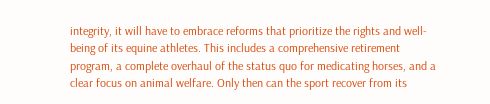integrity, it will have to embrace reforms that prioritize the rights and well-being of its equine athletes. This includes a comprehensive retirement program, a complete overhaul of the status quo for medicating horses, and a clear focus on animal welfare. Only then can the sport recover from its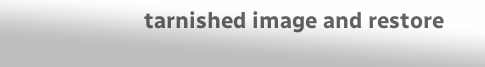tarnished image and restore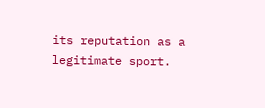its reputation as a legitimate sport.